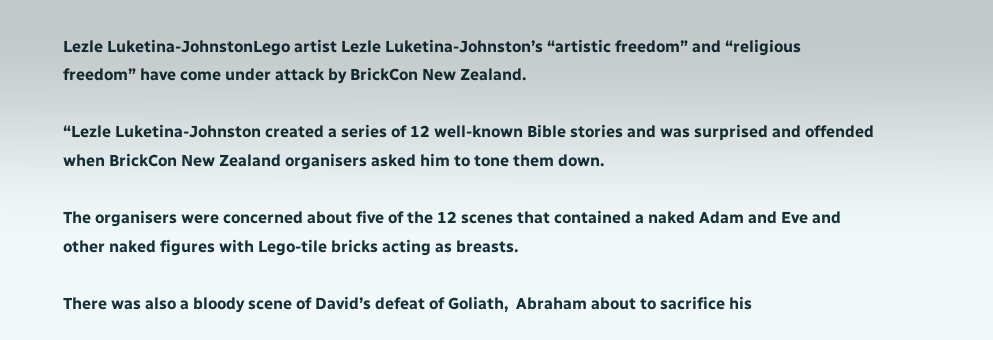Lezle Luketina-JohnstonLego artist Lezle Luketina-Johnston’s “artistic freedom” and “religious freedom” have come under attack by BrickCon New Zealand.

“Lezle Luketina-Johnston created a series of 12 well-known Bible stories and was surprised and offended when BrickCon New Zealand organisers asked him to tone them down.

The organisers were concerned about five of the 12 scenes that contained a naked Adam and Eve and other naked figures with Lego-tile bricks acting as breasts.

There was also a bloody scene of David’s defeat of Goliath,  Abraham about to sacrifice his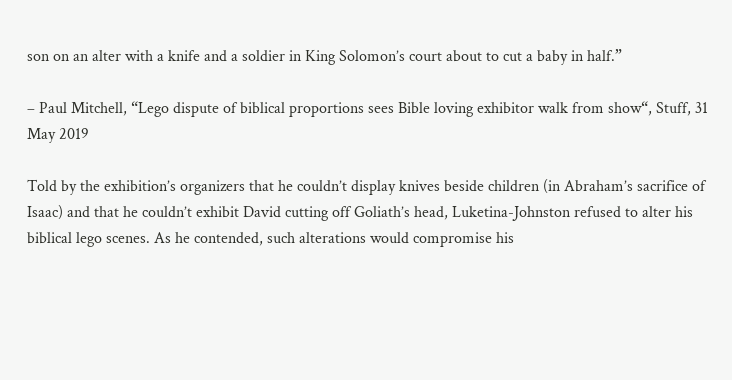son on an alter with a knife and a soldier in King Solomon’s court about to cut a baby in half.”

– Paul Mitchell, “Lego dispute of biblical proportions sees Bible loving exhibitor walk from show“, Stuff, 31 May 2019

Told by the exhibition’s organizers that he couldn’t display knives beside children (in Abraham’s sacrifice of Isaac) and that he couldn’t exhibit David cutting off Goliath’s head, Luketina-Johnston refused to alter his biblical lego scenes. As he contended, such alterations would compromise his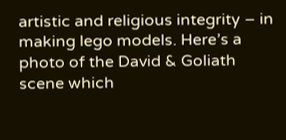artistic and religious integrity – in making lego models. Here’s a photo of the David & Goliath scene which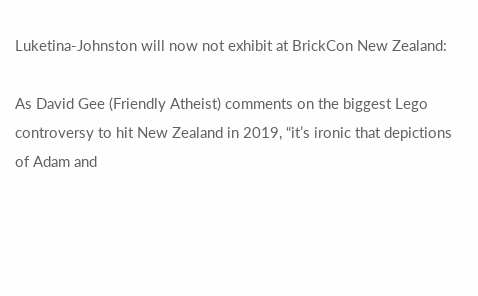Luketina-Johnston will now not exhibit at BrickCon New Zealand:

As David Gee (Friendly Atheist) comments on the biggest Lego controversy to hit New Zealand in 2019, “it’s ironic that depictions of Adam and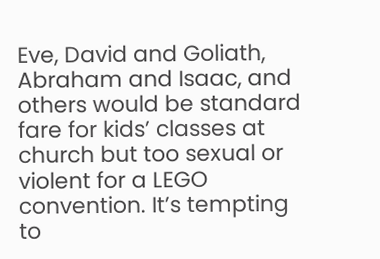Eve, David and Goliath, Abraham and Isaac, and others would be standard fare for kids’ classes at church but too sexual or violent for a LEGO convention. It’s tempting to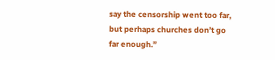say the censorship went too far, but perhaps churches don’t go far enough.”